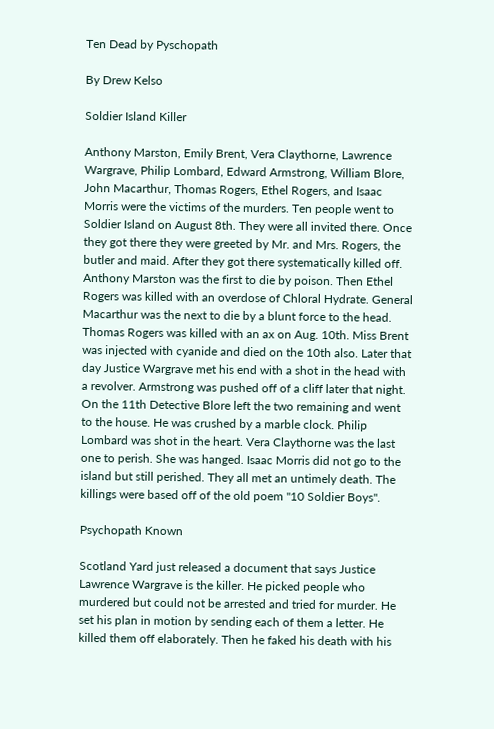Ten Dead by Pyschopath

By Drew Kelso

Soldier Island Killer

Anthony Marston, Emily Brent, Vera Claythorne, Lawrence Wargrave, Philip Lombard, Edward Armstrong, William Blore, John Macarthur, Thomas Rogers, Ethel Rogers, and Isaac Morris were the victims of the murders. Ten people went to Soldier Island on August 8th. They were all invited there. Once they got there they were greeted by Mr. and Mrs. Rogers, the butler and maid. After they got there systematically killed off. Anthony Marston was the first to die by poison. Then Ethel Rogers was killed with an overdose of Chloral Hydrate. General Macarthur was the next to die by a blunt force to the head. Thomas Rogers was killed with an ax on Aug. 10th. Miss Brent was injected with cyanide and died on the 10th also. Later that day Justice Wargrave met his end with a shot in the head with a revolver. Armstrong was pushed off of a cliff later that night. On the 11th Detective Blore left the two remaining and went to the house. He was crushed by a marble clock. Philip Lombard was shot in the heart. Vera Claythorne was the last one to perish. She was hanged. Isaac Morris did not go to the island but still perished. They all met an untimely death. The killings were based off of the old poem "10 Soldier Boys".

Psychopath Known

Scotland Yard just released a document that says Justice Lawrence Wargrave is the killer. He picked people who murdered but could not be arrested and tried for murder. He set his plan in motion by sending each of them a letter. He killed them off elaborately. Then he faked his death with his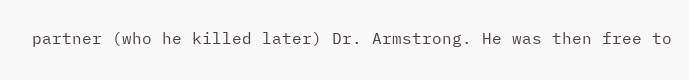partner (who he killed later) Dr. Armstrong. He was then free to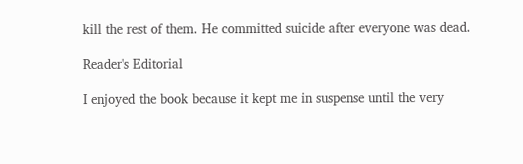kill the rest of them. He committed suicide after everyone was dead.

Reader's Editorial

I enjoyed the book because it kept me in suspense until the very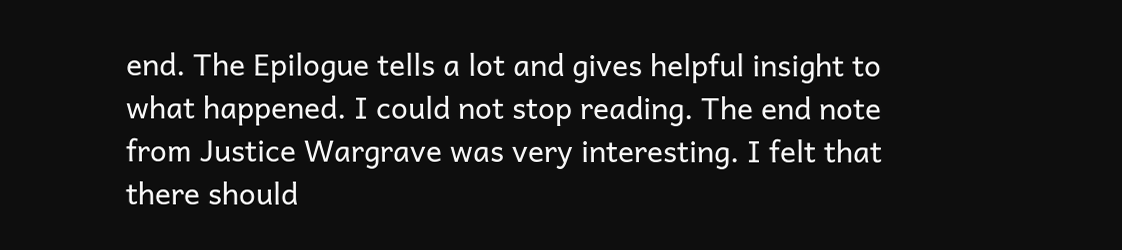end. The Epilogue tells a lot and gives helpful insight to what happened. I could not stop reading. The end note from Justice Wargrave was very interesting. I felt that there should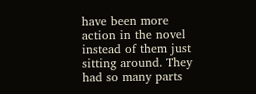have been more action in the novel instead of them just sitting around. They had so many parts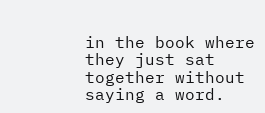in the book where they just sat together without saying a word.